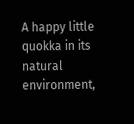A happy little quokka in its natural environment,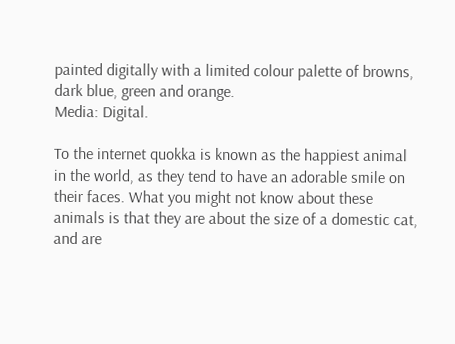painted digitally with a limited colour palette of browns, dark blue, green and orange.
Media: Digital.

To the internet quokka is known as the happiest animal in the world, as they tend to have an adorable smile on their faces. What you might not know about these animals is that they are about the size of a domestic cat, and are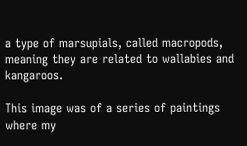a type of marsupials, called macropods, meaning they are related to wallabies and kangaroos.

This image was of a series of paintings where my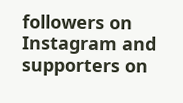followers on Instagram and supporters on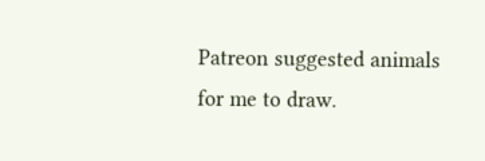Patreon suggested animals for me to draw.